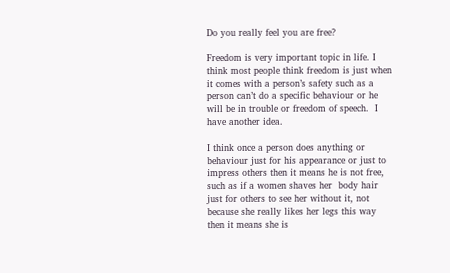Do you really feel you are free?

Freedom is very important topic in life. I think most people think freedom is just when it comes with a person’s safety such as a person can’t do a specific behaviour or he will be in trouble or freedom of speech.  I have another idea.

I think once a person does anything or behaviour just for his appearance or just to impress others then it means he is not free,  such as if a women shaves her  body hair just for others to see her without it, not because she really likes her legs this way then it means she is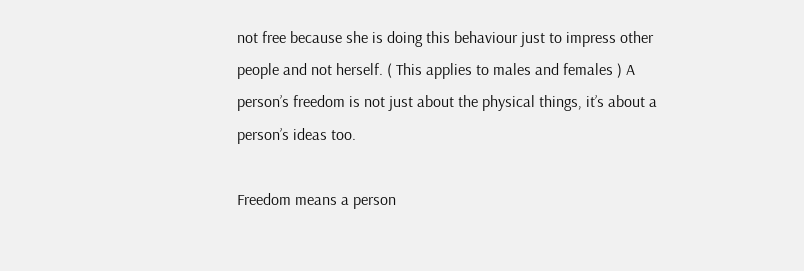not free because she is doing this behaviour just to impress other people and not herself. ( This applies to males and females ) A person’s freedom is not just about the physical things, it’s about a person’s ideas too.

Freedom means a person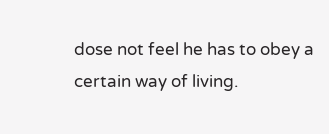dose not feel he has to obey a certain way of living.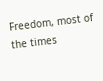Freedom, most of the times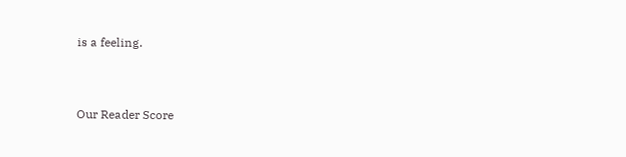is a feeling.



Our Reader Score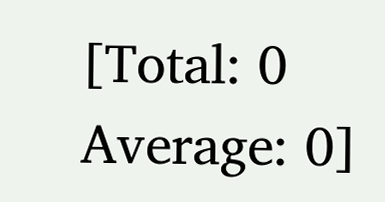[Total: 0 Average: 0]